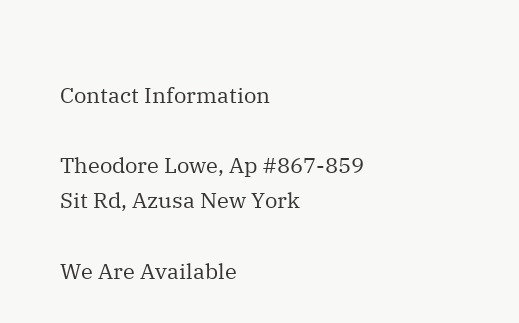Contact Information

Theodore Lowe, Ap #867-859
Sit Rd, Azusa New York

We Are Available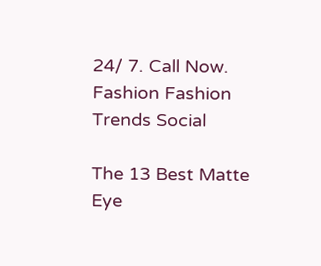24/ 7. Call Now.
Fashion Fashion Trends Social

The 13 Best Matte Eye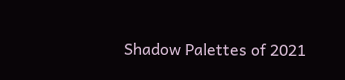Shadow Palettes of 2021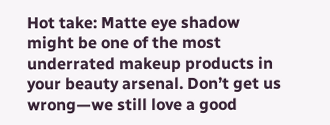Hot take: Matte eye shadow might be one of the most underrated makeup products in your beauty arsenal. Don’t get us wrong—we still love a good